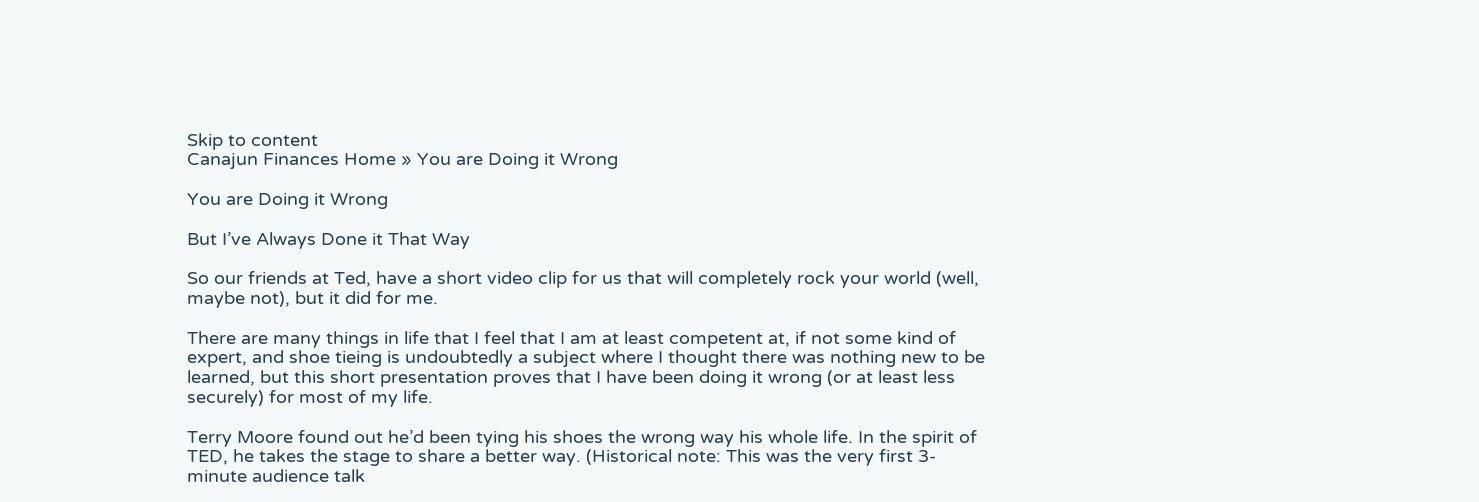Skip to content
Canajun Finances Home » You are Doing it Wrong

You are Doing it Wrong

But I’ve Always Done it That Way

So our friends at Ted, have a short video clip for us that will completely rock your world (well, maybe not), but it did for me.

There are many things in life that I feel that I am at least competent at, if not some kind of expert, and shoe tieing is undoubtedly a subject where I thought there was nothing new to be learned, but this short presentation proves that I have been doing it wrong (or at least less securely) for most of my life.

Terry Moore found out he’d been tying his shoes the wrong way his whole life. In the spirit of TED, he takes the stage to share a better way. (Historical note: This was the very first 3-minute audience talk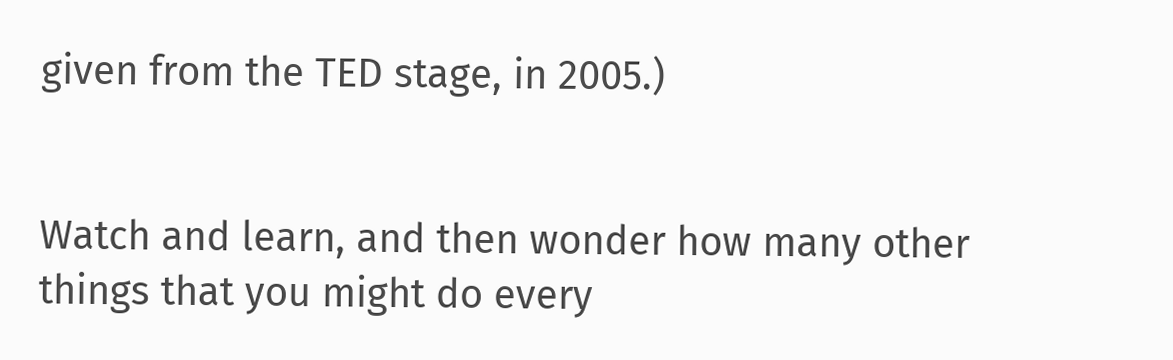given from the TED stage, in 2005.)


Watch and learn, and then wonder how many other things that you might do every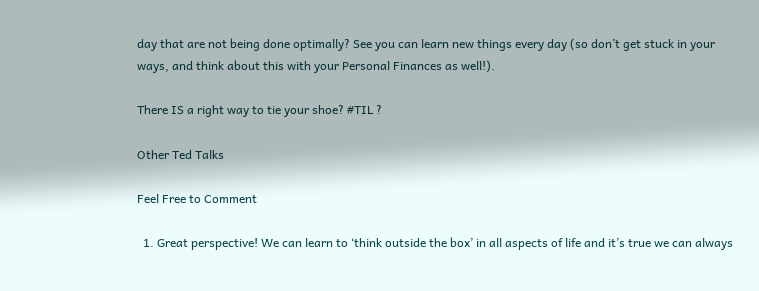day that are not being done optimally? See you can learn new things every day (so don’t get stuck in your ways, and think about this with your Personal Finances as well!).

There IS a right way to tie your shoe? #TIL ?

Other Ted Talks

Feel Free to Comment

  1. Great perspective! We can learn to ‘think outside the box’ in all aspects of life and it’s true we can always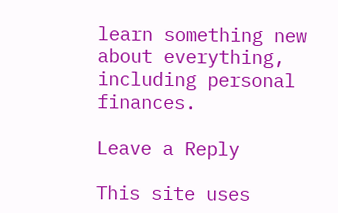learn something new about everything, including personal finances.

Leave a Reply

This site uses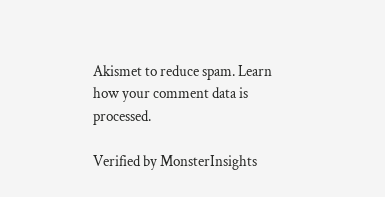Akismet to reduce spam. Learn how your comment data is processed.

Verified by MonsterInsights